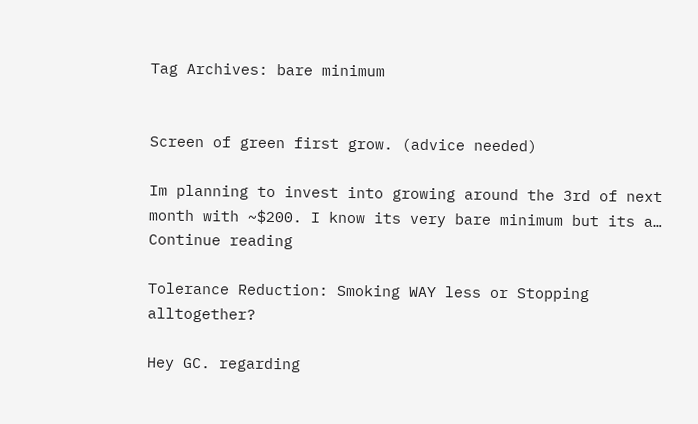Tag Archives: bare minimum


Screen of green first grow. (advice needed)

Im planning to invest into growing around the 3rd of next month with ~$200. I know its very bare minimum but its a…
Continue reading

Tolerance Reduction: Smoking WAY less or Stopping alltogether?

Hey GC. regarding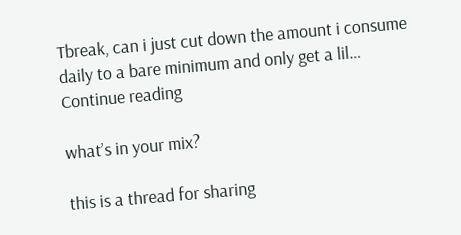Tbreak, can i just cut down the amount i consume daily to a bare minimum and only get a lil…
Continue reading

what’s in your mix?

this is a thread for sharing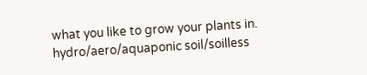what you like to grow your plants in. hydro/aero/aquaponic soil/soilless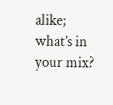alike; what’s in your mix?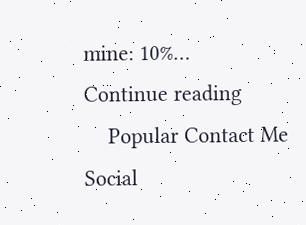mine: 10%…
Continue reading
    Popular Contact Me   Social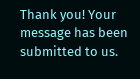Thank you! Your message has been submitted to us.